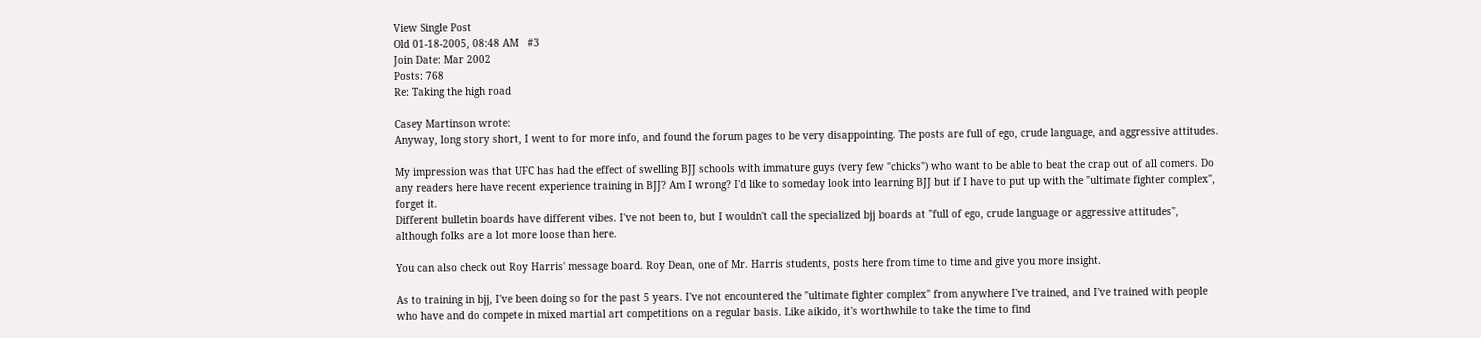View Single Post
Old 01-18-2005, 08:48 AM   #3
Join Date: Mar 2002
Posts: 768
Re: Taking the high road

Casey Martinson wrote:
Anyway, long story short, I went to for more info, and found the forum pages to be very disappointing. The posts are full of ego, crude language, and aggressive attitudes.

My impression was that UFC has had the effect of swelling BJJ schools with immature guys (very few "chicks") who want to be able to beat the crap out of all comers. Do any readers here have recent experience training in BJJ? Am I wrong? I'd like to someday look into learning BJJ but if I have to put up with the "ultimate fighter complex", forget it.
Different bulletin boards have different vibes. I've not been to, but I wouldn't call the specialized bjj boards at "full of ego, crude language or aggressive attitudes", although folks are a lot more loose than here.

You can also check out Roy Harris' message board. Roy Dean, one of Mr. Harris students, posts here from time to time and give you more insight.

As to training in bjj, I've been doing so for the past 5 years. I've not encountered the "ultimate fighter complex" from anywhere I've trained, and I've trained with people who have and do compete in mixed martial art competitions on a regular basis. Like aikido, it's worthwhile to take the time to find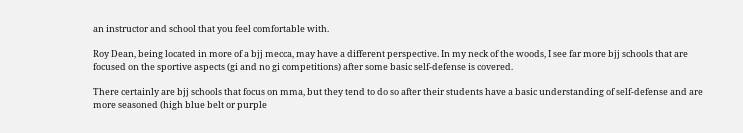an instructor and school that you feel comfortable with.

Roy Dean, being located in more of a bjj mecca, may have a different perspective. In my neck of the woods, I see far more bjj schools that are focused on the sportive aspects (gi and no gi competitions) after some basic self-defense is covered.

There certainly are bjj schools that focus on mma, but they tend to do so after their students have a basic understanding of self-defense and are more seasoned (high blue belt or purple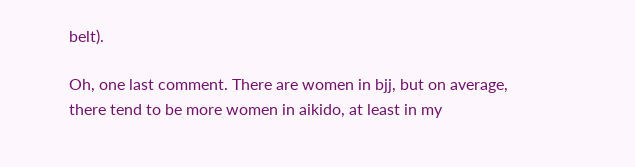belt).

Oh, one last comment. There are women in bjj, but on average, there tend to be more women in aikido, at least in my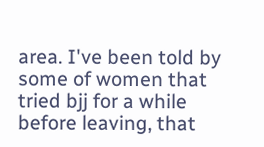area. I've been told by some of women that tried bjj for a while before leaving, that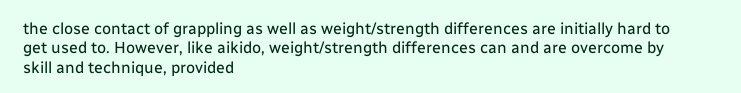the close contact of grappling as well as weight/strength differences are initially hard to get used to. However, like aikido, weight/strength differences can and are overcome by skill and technique, provided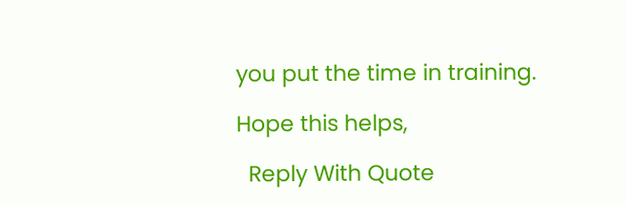you put the time in training.

Hope this helps,

  Reply With Quote